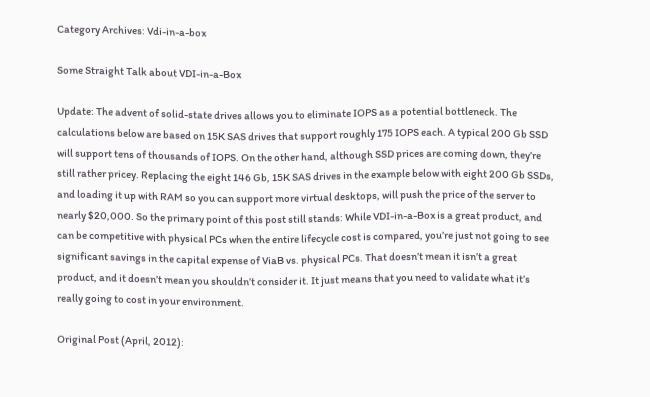Category Archives: Vdi-in-a-box

Some Straight Talk about VDI-in-a-Box

Update: The advent of solid-state drives allows you to eliminate IOPS as a potential bottleneck. The calculations below are based on 15K SAS drives that support roughly 175 IOPS each. A typical 200 Gb SSD will support tens of thousands of IOPS. On the other hand, although SSD prices are coming down, they’re still rather pricey. Replacing the eight 146 Gb, 15K SAS drives in the example below with eight 200 Gb SSDs, and loading it up with RAM so you can support more virtual desktops, will push the price of the server to nearly $20,000. So the primary point of this post still stands: While VDI-in-a-Box is a great product, and can be competitive with physical PCs when the entire lifecycle cost is compared, you’re just not going to see significant savings in the capital expense of ViaB vs. physical PCs. That doesn’t mean it isn’t a great product, and it doesn’t mean you shouldn’t consider it. It just means that you need to validate what it’s really going to cost in your environment.

Original Post (April, 2012):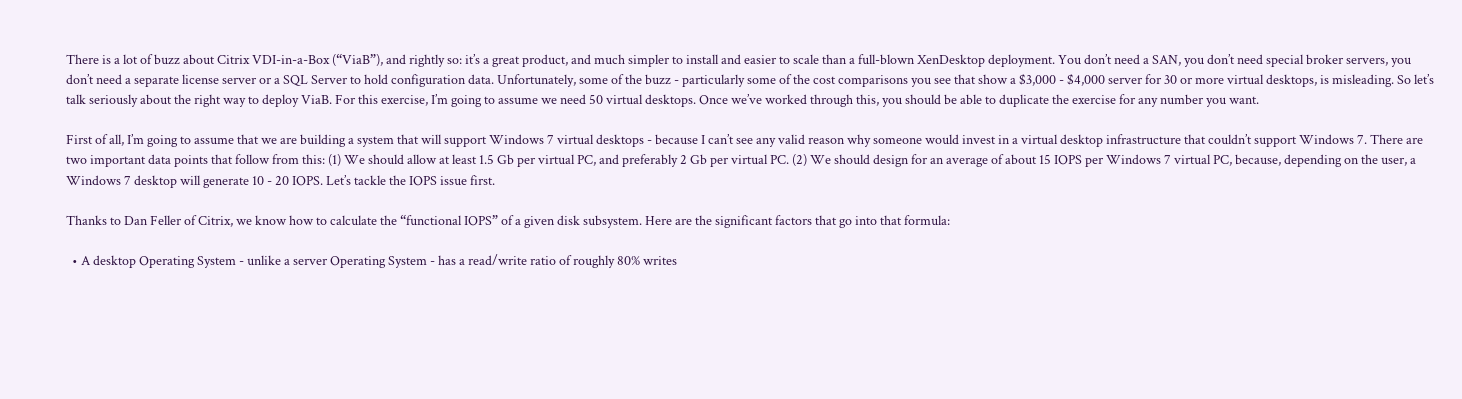There is a lot of buzz about Citrix VDI-in-a-Box (“ViaB”), and rightly so: it’s a great product, and much simpler to install and easier to scale than a full-blown XenDesktop deployment. You don’t need a SAN, you don’t need special broker servers, you don’t need a separate license server or a SQL Server to hold configuration data. Unfortunately, some of the buzz - particularly some of the cost comparisons you see that show a $3,000 - $4,000 server for 30 or more virtual desktops, is misleading. So let’s talk seriously about the right way to deploy ViaB. For this exercise, I’m going to assume we need 50 virtual desktops. Once we’ve worked through this, you should be able to duplicate the exercise for any number you want.

First of all, I’m going to assume that we are building a system that will support Windows 7 virtual desktops - because I can’t see any valid reason why someone would invest in a virtual desktop infrastructure that couldn’t support Windows 7. There are two important data points that follow from this: (1) We should allow at least 1.5 Gb per virtual PC, and preferably 2 Gb per virtual PC. (2) We should design for an average of about 15 IOPS per Windows 7 virtual PC, because, depending on the user, a Windows 7 desktop will generate 10 - 20 IOPS. Let’s tackle the IOPS issue first.

Thanks to Dan Feller of Citrix, we know how to calculate the “functional IOPS” of a given disk subsystem. Here are the significant factors that go into that formula:

  • A desktop Operating System - unlike a server Operating System - has a read/write ratio of roughly 80% writes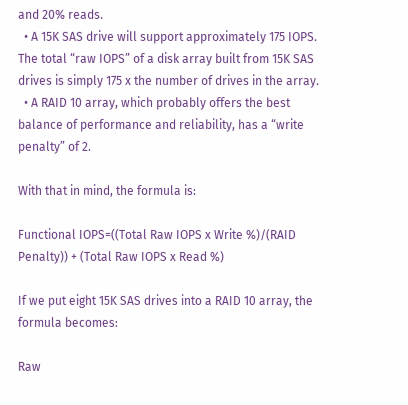and 20% reads.
  • A 15K SAS drive will support approximately 175 IOPS. The total “raw IOPS” of a disk array built from 15K SAS drives is simply 175 x the number of drives in the array.
  • A RAID 10 array, which probably offers the best balance of performance and reliability, has a “write penalty” of 2.

With that in mind, the formula is:

Functional IOPS=((Total Raw IOPS x Write %)/(RAID Penalty)) + (Total Raw IOPS x Read %)

If we put eight 15K SAS drives into a RAID 10 array, the formula becomes:

Raw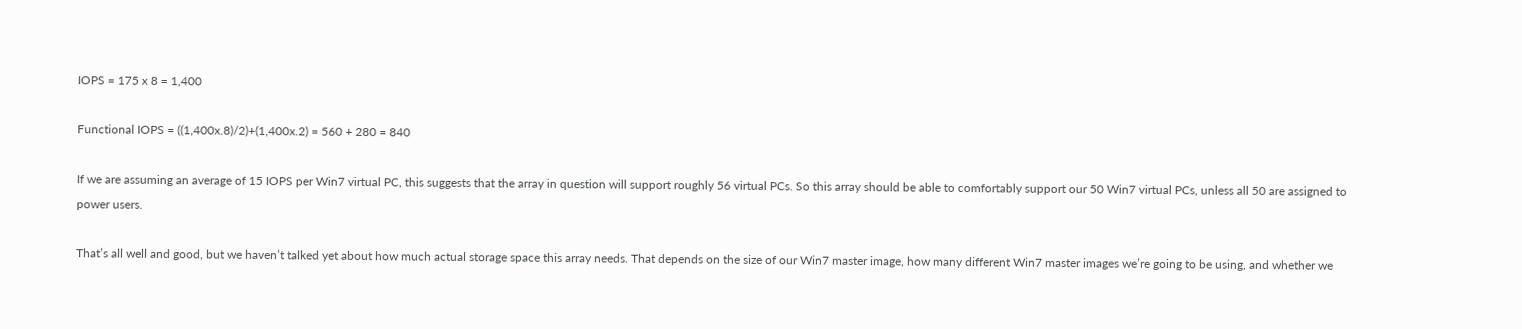IOPS = 175 x 8 = 1,400

Functional IOPS = ((1,400x.8)/2)+(1,400x.2) = 560 + 280 = 840

If we are assuming an average of 15 IOPS per Win7 virtual PC, this suggests that the array in question will support roughly 56 virtual PCs. So this array should be able to comfortably support our 50 Win7 virtual PCs, unless all 50 are assigned to power users.

That’s all well and good, but we haven’t talked yet about how much actual storage space this array needs. That depends on the size of our Win7 master image, how many different Win7 master images we’re going to be using, and whether we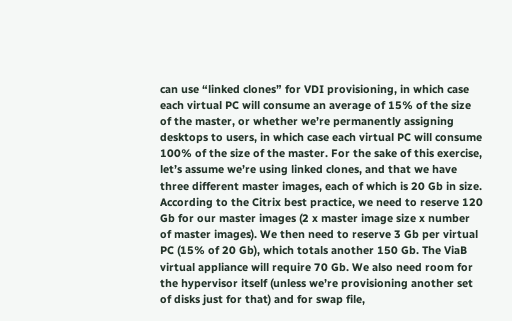can use “linked clones” for VDI provisioning, in which case each virtual PC will consume an average of 15% of the size of the master, or whether we’re permanently assigning desktops to users, in which case each virtual PC will consume 100% of the size of the master. For the sake of this exercise, let’s assume we’re using linked clones, and that we have three different master images, each of which is 20 Gb in size. According to the Citrix best practice, we need to reserve 120 Gb for our master images (2 x master image size x number of master images). We then need to reserve 3 Gb per virtual PC (15% of 20 Gb), which totals another 150 Gb. The ViaB virtual appliance will require 70 Gb. We also need room for the hypervisor itself (unless we’re provisioning another set of disks just for that) and for swap file,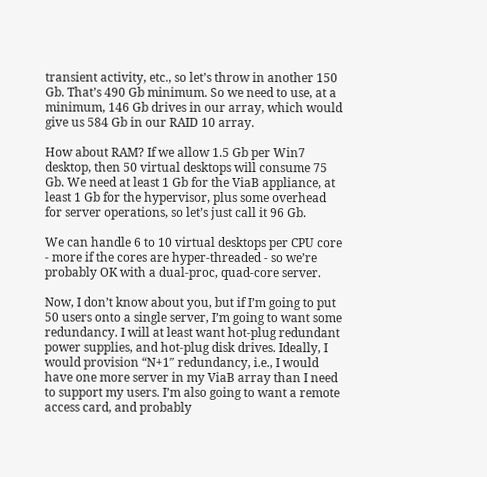transient activity, etc., so let’s throw in another 150 Gb. That’s 490 Gb minimum. So we need to use, at a minimum, 146 Gb drives in our array, which would give us 584 Gb in our RAID 10 array.

How about RAM? If we allow 1.5 Gb per Win7 desktop, then 50 virtual desktops will consume 75 Gb. We need at least 1 Gb for the ViaB appliance, at least 1 Gb for the hypervisor, plus some overhead for server operations, so let’s just call it 96 Gb.

We can handle 6 to 10 virtual desktops per CPU core - more if the cores are hyper-threaded - so we’re probably OK with a dual-proc, quad-core server.

Now, I don’t know about you, but if I’m going to put 50 users onto a single server, I’m going to want some redundancy. I will at least want hot-plug redundant power supplies, and hot-plug disk drives. Ideally, I would provision “N+1″ redundancy, i.e., I would have one more server in my ViaB array than I need to support my users. I’m also going to want a remote access card, and probably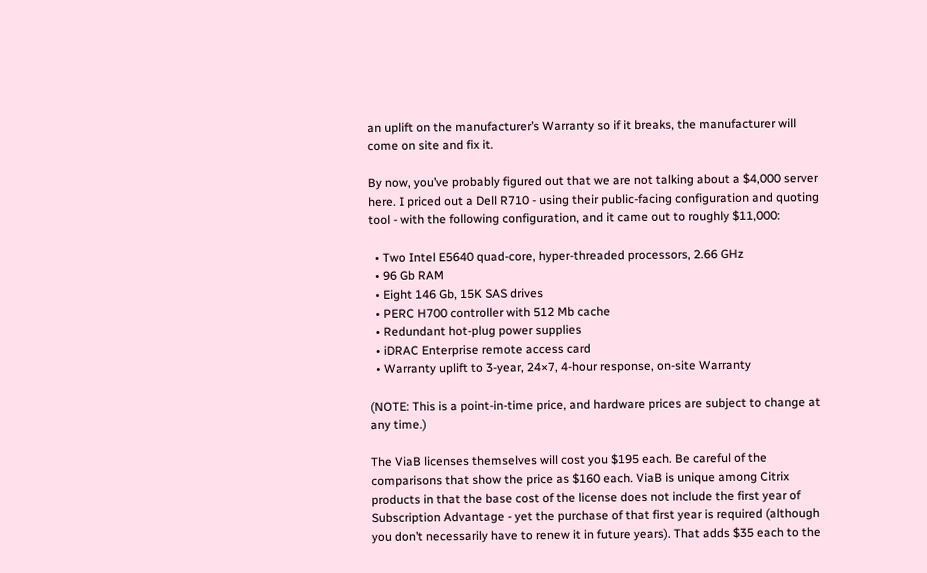an uplift on the manufacturer’s Warranty so if it breaks, the manufacturer will come on site and fix it.

By now, you’ve probably figured out that we are not talking about a $4,000 server here. I priced out a Dell R710 - using their public-facing configuration and quoting tool - with the following configuration, and it came out to roughly $11,000:

  • Two Intel E5640 quad-core, hyper-threaded processors, 2.66 GHz
  • 96 Gb RAM
  • Eight 146 Gb, 15K SAS drives
  • PERC H700 controller with 512 Mb cache
  • Redundant hot-plug power supplies
  • iDRAC Enterprise remote access card
  • Warranty uplift to 3-year, 24×7, 4-hour response, on-site Warranty

(NOTE: This is a point-in-time price, and hardware prices are subject to change at any time.)

The ViaB licenses themselves will cost you $195 each. Be careful of the comparisons that show the price as $160 each. ViaB is unique among Citrix products in that the base cost of the license does not include the first year of Subscription Advantage - yet the purchase of that first year is required (although you don’t necessarily have to renew it in future years). That adds $35 each to the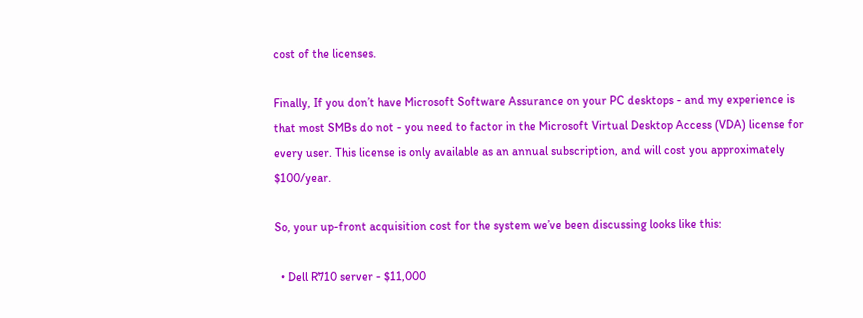cost of the licenses.

Finally, If you don’t have Microsoft Software Assurance on your PC desktops - and my experience is that most SMBs do not - you need to factor in the Microsoft Virtual Desktop Access (VDA) license for every user. This license is only available as an annual subscription, and will cost you approximately $100/year.

So, your up-front acquisition cost for the system we’ve been discussing looks like this:

  • Dell R710 server - $11,000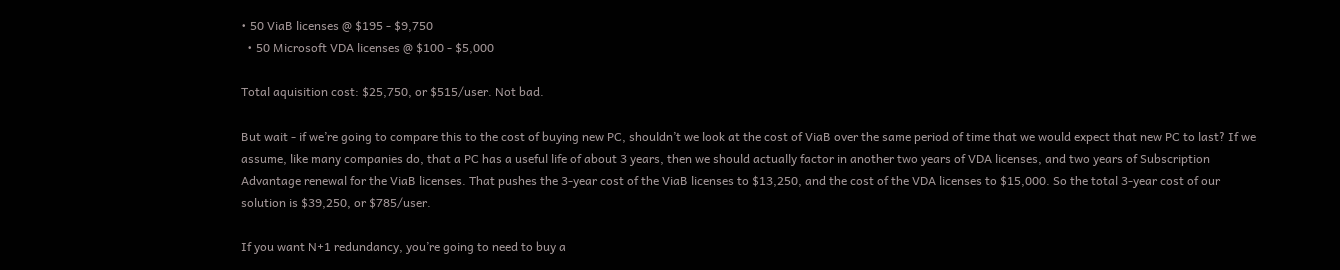• 50 ViaB licenses @ $195 - $9,750
  • 50 Microsoft VDA licenses @ $100 - $5,000

Total aquisition cost: $25,750, or $515/user. Not bad.

But wait - if we’re going to compare this to the cost of buying new PC, shouldn’t we look at the cost of ViaB over the same period of time that we would expect that new PC to last? If we assume, like many companies do, that a PC has a useful life of about 3 years, then we should actually factor in another two years of VDA licenses, and two years of Subscription Advantage renewal for the ViaB licenses. That pushes the 3-year cost of the ViaB licenses to $13,250, and the cost of the VDA licenses to $15,000. So the total 3-year cost of our solution is $39,250, or $785/user.

If you want N+1 redundancy, you’re going to need to buy a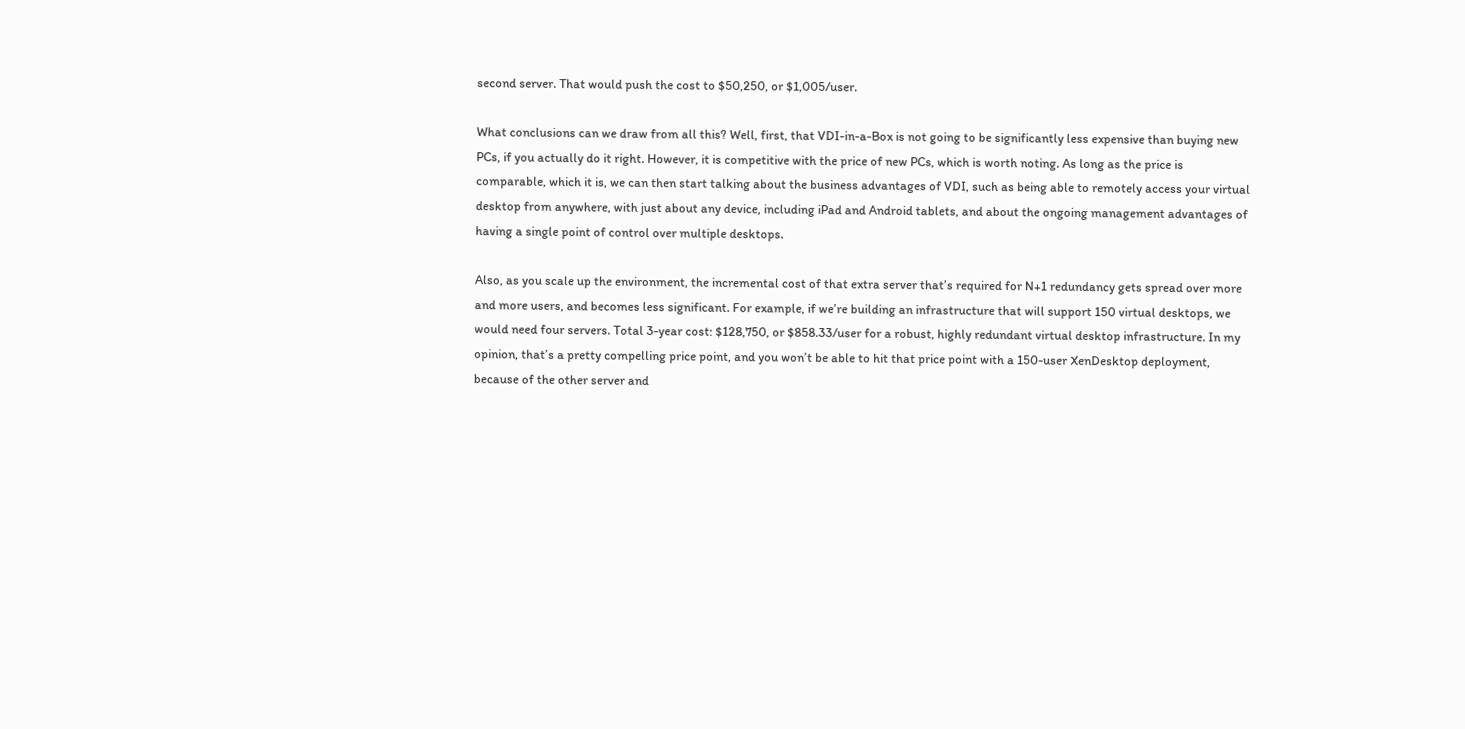second server. That would push the cost to $50,250, or $1,005/user.

What conclusions can we draw from all this? Well, first, that VDI-in-a-Box is not going to be significantly less expensive than buying new PCs, if you actually do it right. However, it is competitive with the price of new PCs, which is worth noting. As long as the price is comparable, which it is, we can then start talking about the business advantages of VDI, such as being able to remotely access your virtual desktop from anywhere, with just about any device, including iPad and Android tablets, and about the ongoing management advantages of having a single point of control over multiple desktops.

Also, as you scale up the environment, the incremental cost of that extra server that’s required for N+1 redundancy gets spread over more and more users, and becomes less significant. For example, if we’re building an infrastructure that will support 150 virtual desktops, we would need four servers. Total 3-year cost: $128,750, or $858.33/user for a robust, highly redundant virtual desktop infrastructure. In my opinion, that’s a pretty compelling price point, and you won’t be able to hit that price point with a 150-user XenDesktop deployment, because of the other server and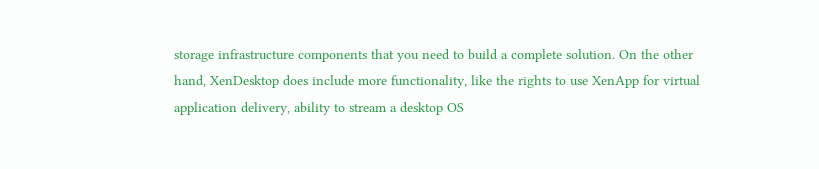storage infrastructure components that you need to build a complete solution. On the other hand, XenDesktop does include more functionality, like the rights to use XenApp for virtual application delivery, ability to stream a desktop OS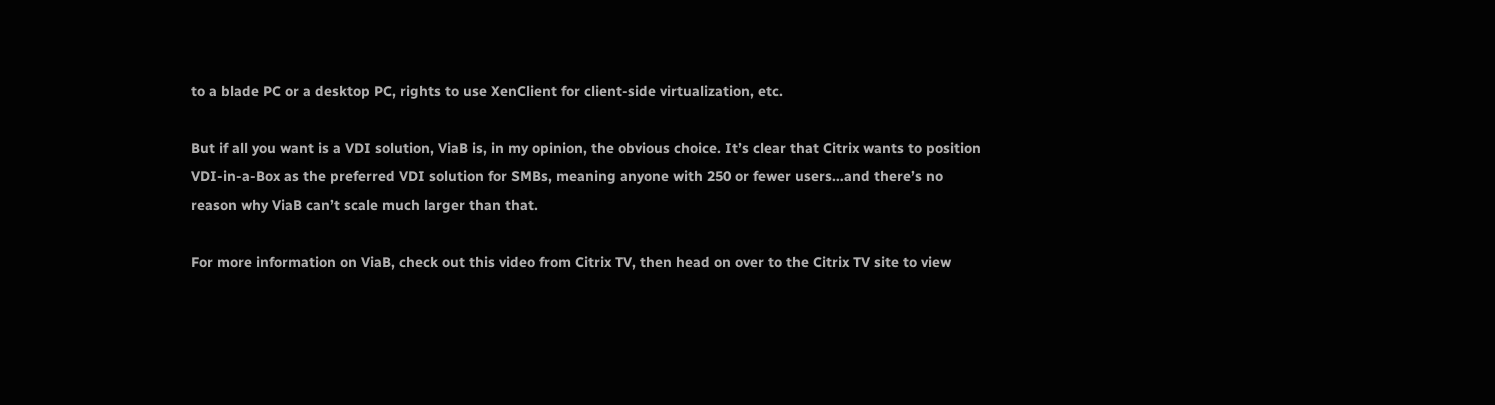to a blade PC or a desktop PC, rights to use XenClient for client-side virtualization, etc.

But if all you want is a VDI solution, ViaB is, in my opinion, the obvious choice. It’s clear that Citrix wants to position VDI-in-a-Box as the preferred VDI solution for SMBs, meaning anyone with 250 or fewer users…and there’s no reason why ViaB can’t scale much larger than that.

For more information on ViaB, check out this video from Citrix TV, then head on over to the Citrix TV site to view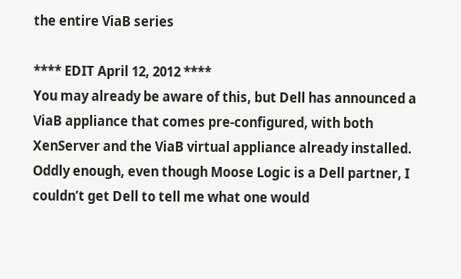the entire ViaB series

**** EDIT April 12, 2012 ****
You may already be aware of this, but Dell has announced a ViaB appliance that comes pre-configured, with both XenServer and the ViaB virtual appliance already installed. Oddly enough, even though Moose Logic is a Dell partner, I couldn’t get Dell to tell me what one would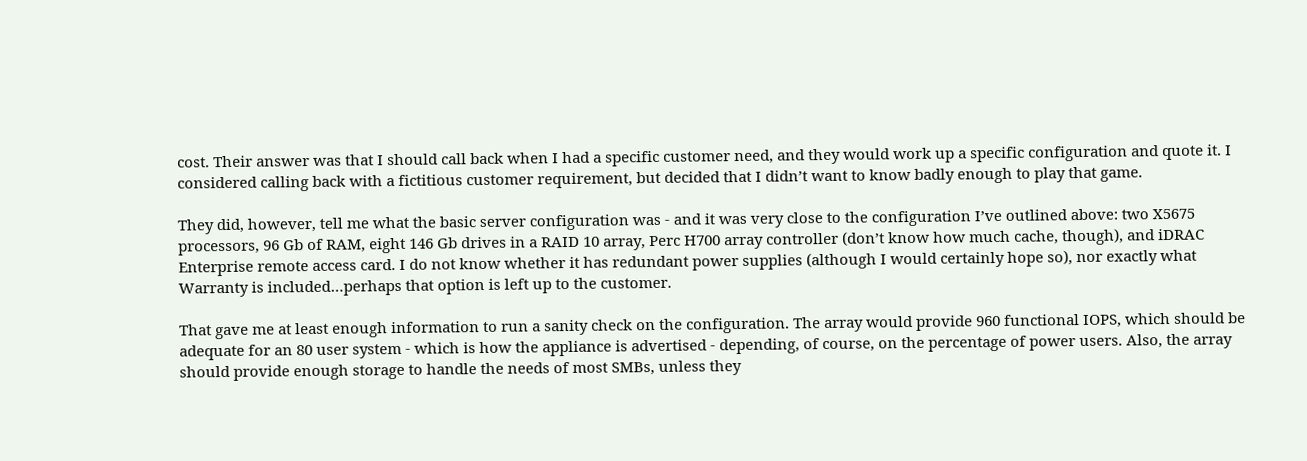cost. Their answer was that I should call back when I had a specific customer need, and they would work up a specific configuration and quote it. I considered calling back with a fictitious customer requirement, but decided that I didn’t want to know badly enough to play that game.

They did, however, tell me what the basic server configuration was - and it was very close to the configuration I’ve outlined above: two X5675 processors, 96 Gb of RAM, eight 146 Gb drives in a RAID 10 array, Perc H700 array controller (don’t know how much cache, though), and iDRAC Enterprise remote access card. I do not know whether it has redundant power supplies (although I would certainly hope so), nor exactly what Warranty is included…perhaps that option is left up to the customer.

That gave me at least enough information to run a sanity check on the configuration. The array would provide 960 functional IOPS, which should be adequate for an 80 user system - which is how the appliance is advertised - depending, of course, on the percentage of power users. Also, the array should provide enough storage to handle the needs of most SMBs, unless they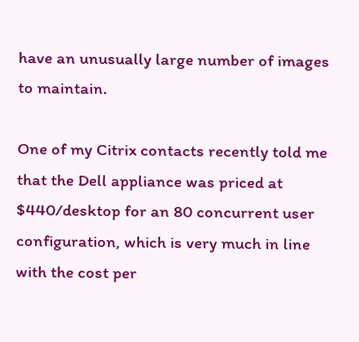have an unusually large number of images to maintain.

One of my Citrix contacts recently told me that the Dell appliance was priced at $440/desktop for an 80 concurrent user configuration, which is very much in line with the cost per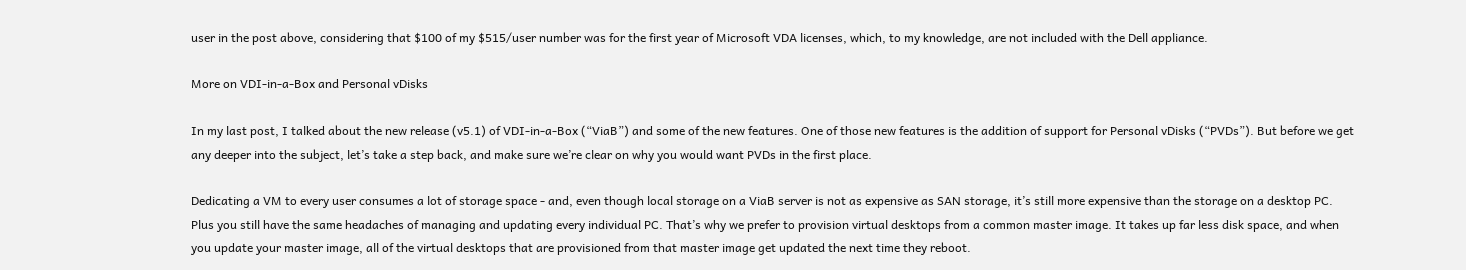user in the post above, considering that $100 of my $515/user number was for the first year of Microsoft VDA licenses, which, to my knowledge, are not included with the Dell appliance.

More on VDI-in-a-Box and Personal vDisks

In my last post, I talked about the new release (v5.1) of VDI-in-a-Box (“ViaB”) and some of the new features. One of those new features is the addition of support for Personal vDisks (“PVDs”). But before we get any deeper into the subject, let’s take a step back, and make sure we’re clear on why you would want PVDs in the first place.

Dedicating a VM to every user consumes a lot of storage space - and, even though local storage on a ViaB server is not as expensive as SAN storage, it’s still more expensive than the storage on a desktop PC. Plus you still have the same headaches of managing and updating every individual PC. That’s why we prefer to provision virtual desktops from a common master image. It takes up far less disk space, and when you update your master image, all of the virtual desktops that are provisioned from that master image get updated the next time they reboot.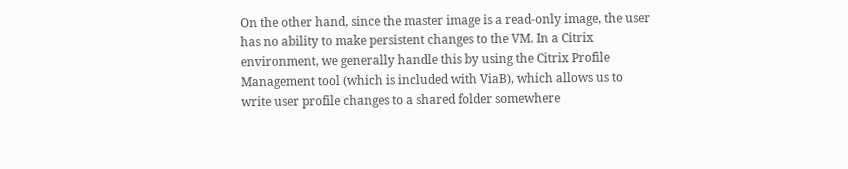On the other hand, since the master image is a read-only image, the user has no ability to make persistent changes to the VM. In a Citrix environment, we generally handle this by using the Citrix Profile Management tool (which is included with ViaB), which allows us to write user profile changes to a shared folder somewhere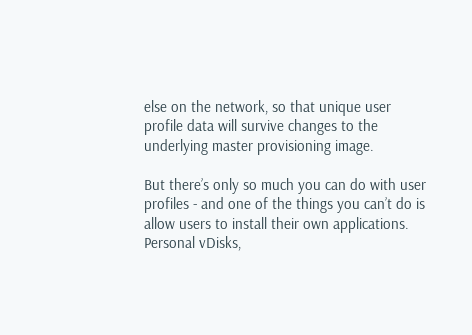else on the network, so that unique user profile data will survive changes to the underlying master provisioning image.

But there’s only so much you can do with user profiles - and one of the things you can’t do is allow users to install their own applications. Personal vDisks,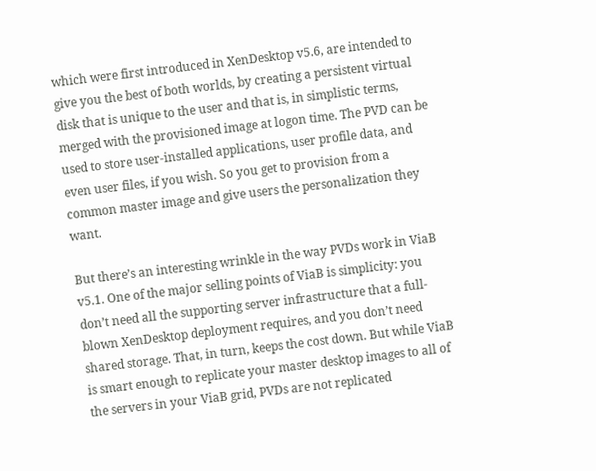which were first introduced in XenDesktop v5.6, are intended to give you the best of both worlds, by creating a persistent virtual disk that is unique to the user and that is, in simplistic terms, merged with the provisioned image at logon time. The PVD can be used to store user-installed applications, user profile data, and even user files, if you wish. So you get to provision from a common master image and give users the personalization they want.

But there’s an interesting wrinkle in the way PVDs work in ViaB v5.1. One of the major selling points of ViaB is simplicity: you don’t need all the supporting server infrastructure that a full-blown XenDesktop deployment requires, and you don’t need shared storage. That, in turn, keeps the cost down. But while ViaB is smart enough to replicate your master desktop images to all of the servers in your ViaB grid, PVDs are not replicated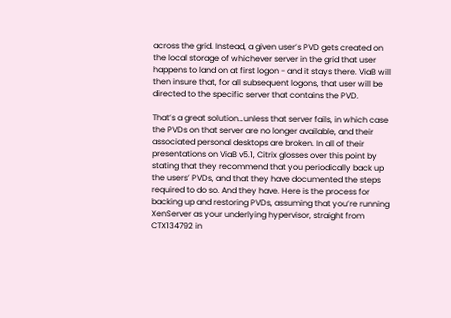across the grid. Instead, a given user’s PVD gets created on the local storage of whichever server in the grid that user happens to land on at first logon - and it stays there. ViaB will then insure that, for all subsequent logons, that user will be directed to the specific server that contains the PVD.

That’s a great solution…unless that server fails, in which case the PVDs on that server are no longer available, and their associated personal desktops are broken. In all of their presentations on ViaB v5.1, Citrix glosses over this point by stating that they recommend that you periodically back up the users’ PVDs, and that they have documented the steps required to do so. And they have. Here is the process for backing up and restoring PVDs, assuming that you’re running XenServer as your underlying hypervisor, straight from CTX134792 in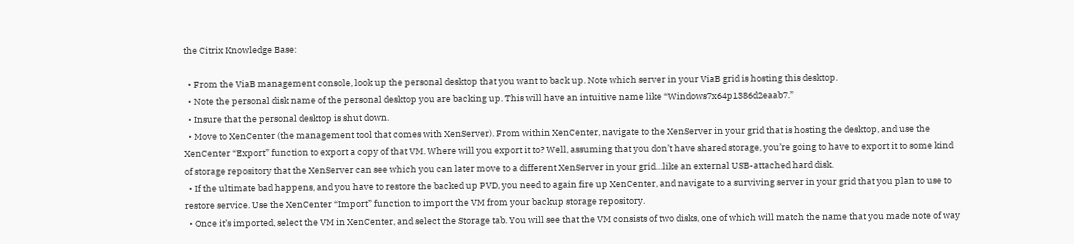the Citrix Knowledge Base:

  • From the ViaB management console, look up the personal desktop that you want to back up. Note which server in your ViaB grid is hosting this desktop.
  • Note the personal disk name of the personal desktop you are backing up. This will have an intuitive name like “Windows7x64p1386d2eaab7.”
  • Insure that the personal desktop is shut down.
  • Move to XenCenter (the management tool that comes with XenServer). From within XenCenter, navigate to the XenServer in your grid that is hosting the desktop, and use the XenCenter “Export” function to export a copy of that VM. Where will you export it to? Well, assuming that you don’t have shared storage, you’re going to have to export it to some kind of storage repository that the XenServer can see which you can later move to a different XenServer in your grid…like an external USB-attached hard disk.
  • If the ultimate bad happens, and you have to restore the backed up PVD, you need to again fire up XenCenter, and navigate to a surviving server in your grid that you plan to use to restore service. Use the XenCenter “Import” function to import the VM from your backup storage repository.
  • Once it’s imported, select the VM in XenCenter, and select the Storage tab. You will see that the VM consists of two disks, one of which will match the name that you made note of way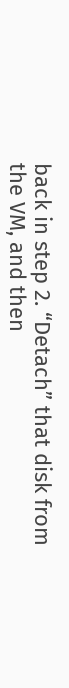back in step 2. “Detach” that disk from the VM, and then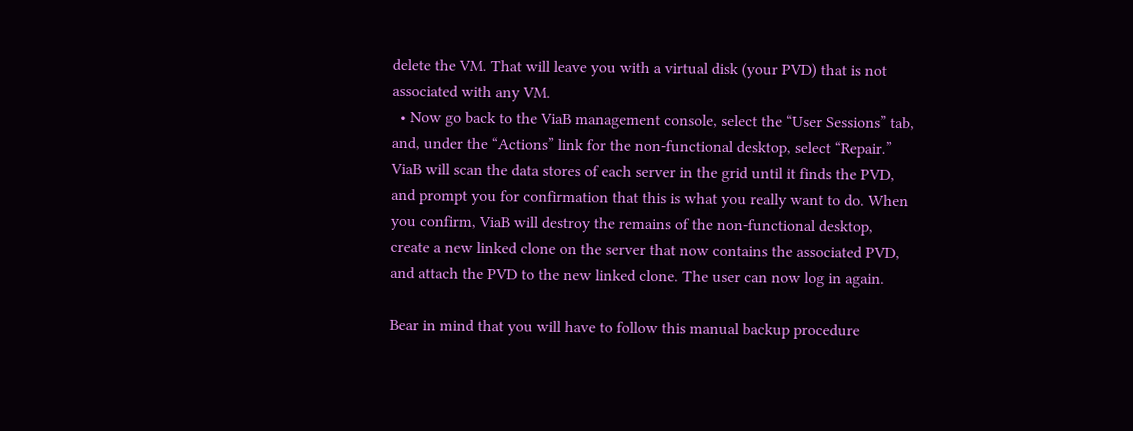delete the VM. That will leave you with a virtual disk (your PVD) that is not associated with any VM.
  • Now go back to the ViaB management console, select the “User Sessions” tab, and, under the “Actions” link for the non-functional desktop, select “Repair.” ViaB will scan the data stores of each server in the grid until it finds the PVD, and prompt you for confirmation that this is what you really want to do. When you confirm, ViaB will destroy the remains of the non-functional desktop, create a new linked clone on the server that now contains the associated PVD, and attach the PVD to the new linked clone. The user can now log in again.

Bear in mind that you will have to follow this manual backup procedure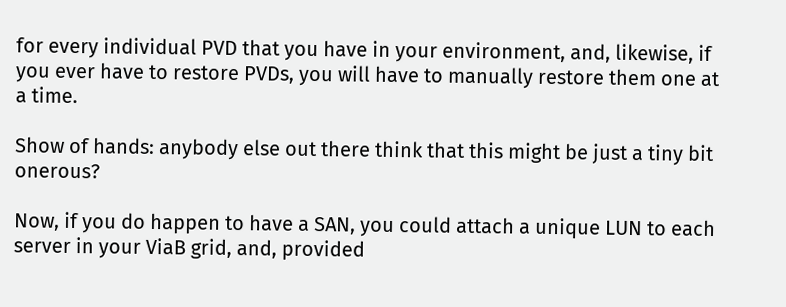for every individual PVD that you have in your environment, and, likewise, if you ever have to restore PVDs, you will have to manually restore them one at a time.

Show of hands: anybody else out there think that this might be just a tiny bit onerous?

Now, if you do happen to have a SAN, you could attach a unique LUN to each server in your ViaB grid, and, provided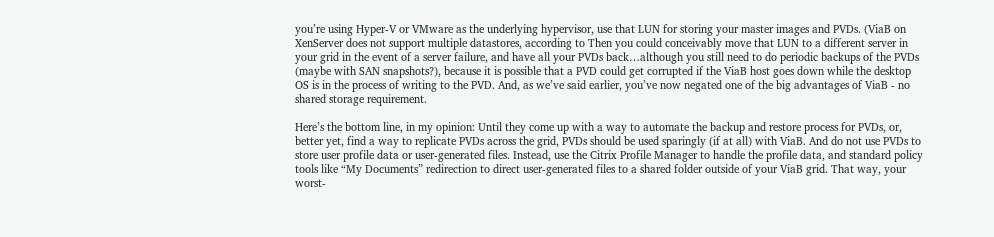you’re using Hyper-V or VMware as the underlying hypervisor, use that LUN for storing your master images and PVDs. (ViaB on XenServer does not support multiple datastores, according to Then you could conceivably move that LUN to a different server in your grid in the event of a server failure, and have all your PVDs back…although you still need to do periodic backups of the PVDs (maybe with SAN snapshots?), because it is possible that a PVD could get corrupted if the ViaB host goes down while the desktop OS is in the process of writing to the PVD. And, as we’ve said earlier, you’ve now negated one of the big advantages of ViaB - no shared storage requirement.

Here’s the bottom line, in my opinion: Until they come up with a way to automate the backup and restore process for PVDs, or, better yet, find a way to replicate PVDs across the grid, PVDs should be used sparingly (if at all) with ViaB. And do not use PVDs to store user profile data or user-generated files. Instead, use the Citrix Profile Manager to handle the profile data, and standard policy tools like “My Documents” redirection to direct user-generated files to a shared folder outside of your ViaB grid. That way, your worst-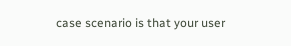case scenario is that your user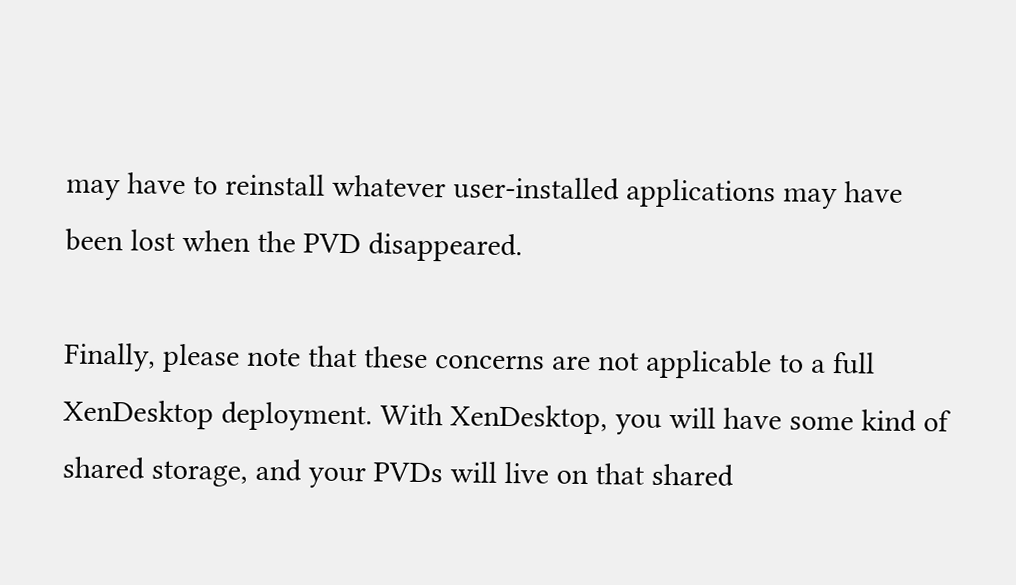may have to reinstall whatever user-installed applications may have been lost when the PVD disappeared.

Finally, please note that these concerns are not applicable to a full XenDesktop deployment. With XenDesktop, you will have some kind of shared storage, and your PVDs will live on that shared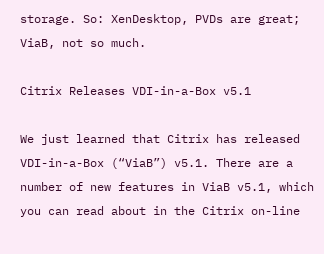storage. So: XenDesktop, PVDs are great; ViaB, not so much.

Citrix Releases VDI-in-a-Box v5.1

We just learned that Citrix has released VDI-in-a-Box (“ViaB”) v5.1. There are a number of new features in ViaB v5.1, which you can read about in the Citrix on-line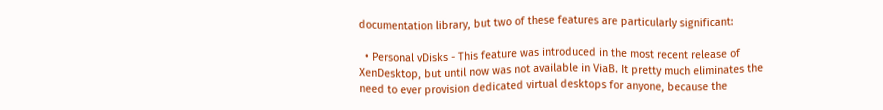documentation library, but two of these features are particularly significant:

  • Personal vDisks - This feature was introduced in the most recent release of XenDesktop, but until now was not available in ViaB. It pretty much eliminates the need to ever provision dedicated virtual desktops for anyone, because the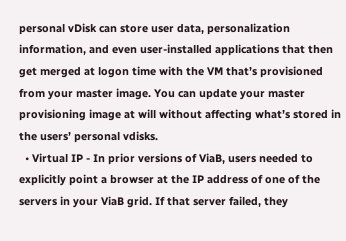personal vDisk can store user data, personalization information, and even user-installed applications that then get merged at logon time with the VM that’s provisioned from your master image. You can update your master provisioning image at will without affecting what’s stored in the users’ personal vdisks.
  • Virtual IP - In prior versions of ViaB, users needed to explicitly point a browser at the IP address of one of the servers in your ViaB grid. If that server failed, they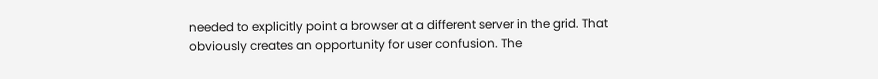needed to explicitly point a browser at a different server in the grid. That obviously creates an opportunity for user confusion. The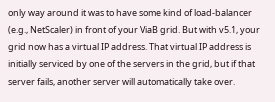only way around it was to have some kind of load-balancer (e.g., NetScaler) in front of your ViaB grid. But with v5.1, your grid now has a virtual IP address. That virtual IP address is initially serviced by one of the servers in the grid, but if that server fails, another server will automatically take over.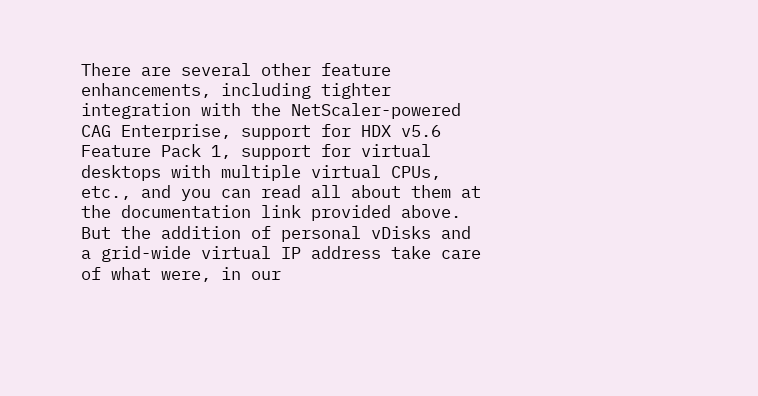There are several other feature enhancements, including tighter integration with the NetScaler-powered CAG Enterprise, support for HDX v5.6 Feature Pack 1, support for virtual desktops with multiple virtual CPUs, etc., and you can read all about them at the documentation link provided above. But the addition of personal vDisks and a grid-wide virtual IP address take care of what were, in our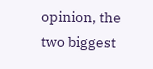opinion, the two biggest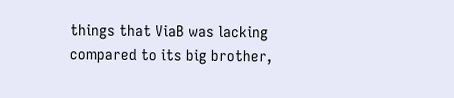things that ViaB was lacking compared to its big brother,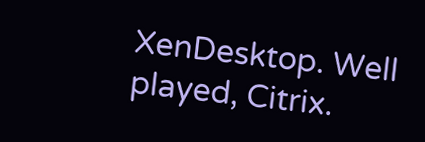XenDesktop. Well played, Citrix.